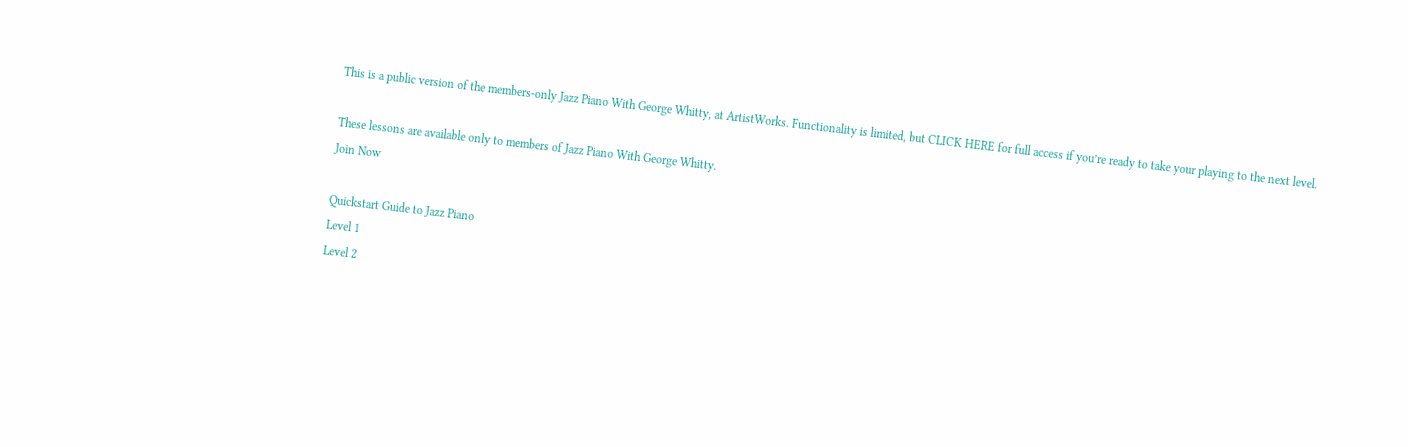This is a public version of the members-only Jazz Piano With George Whitty, at ArtistWorks. Functionality is limited, but CLICK HERE for full access if you’re ready to take your playing to the next level.

These lessons are available only to members of Jazz Piano With George Whitty.
Join Now

Quickstart Guide to Jazz Piano
Level 1
Level 2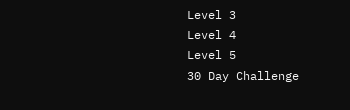Level 3
Level 4
Level 5
30 Day Challenge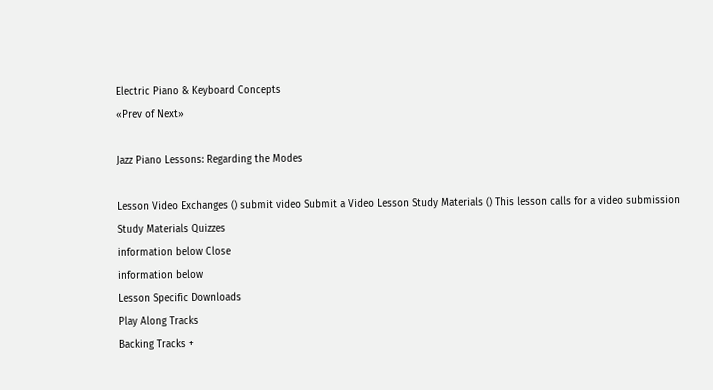Electric Piano & Keyboard Concepts
«Prev of Next»

Jazz Piano Lessons: Regarding the Modes

Lesson Video Exchanges () submit video Submit a Video Lesson Study Materials () This lesson calls for a video submission
Study Materials Quizzes
information below Close
information below
Lesson Specific Downloads
Play Along Tracks
Backing Tracks +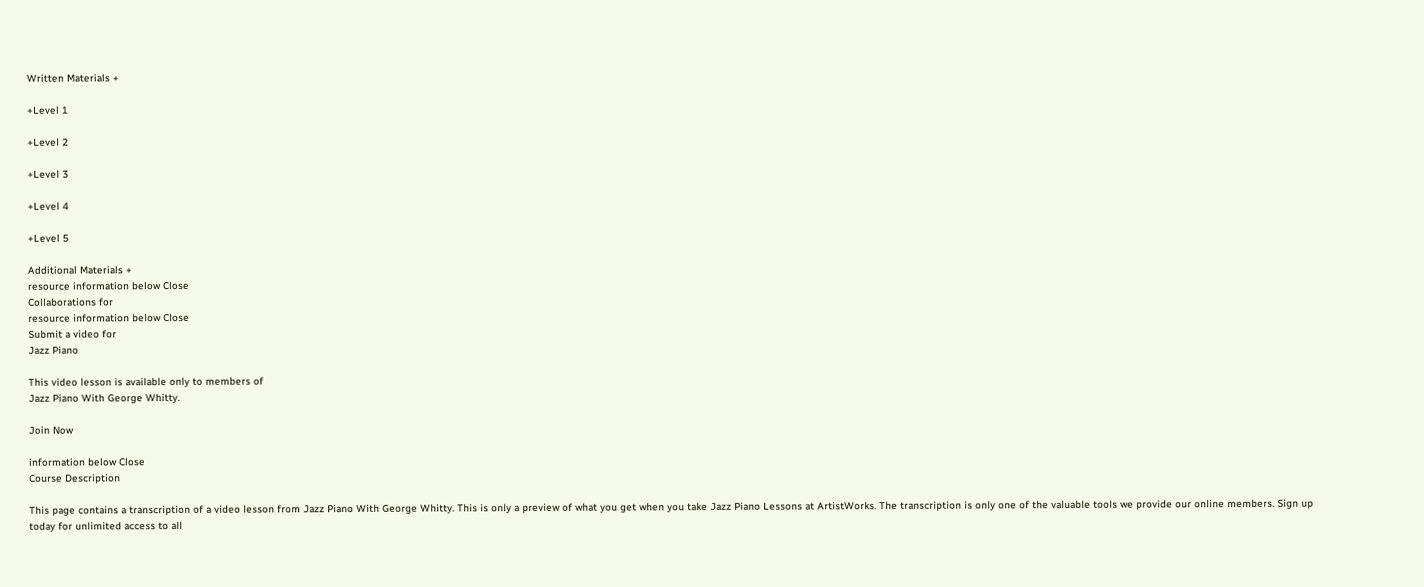Written Materials +

+Level 1

+Level 2

+Level 3

+Level 4

+Level 5

Additional Materials +
resource information below Close
Collaborations for
resource information below Close
Submit a video for
Jazz Piano

This video lesson is available only to members of
Jazz Piano With George Whitty.

Join Now

information below Close
Course Description

This page contains a transcription of a video lesson from Jazz Piano With George Whitty. This is only a preview of what you get when you take Jazz Piano Lessons at ArtistWorks. The transcription is only one of the valuable tools we provide our online members. Sign up today for unlimited access to all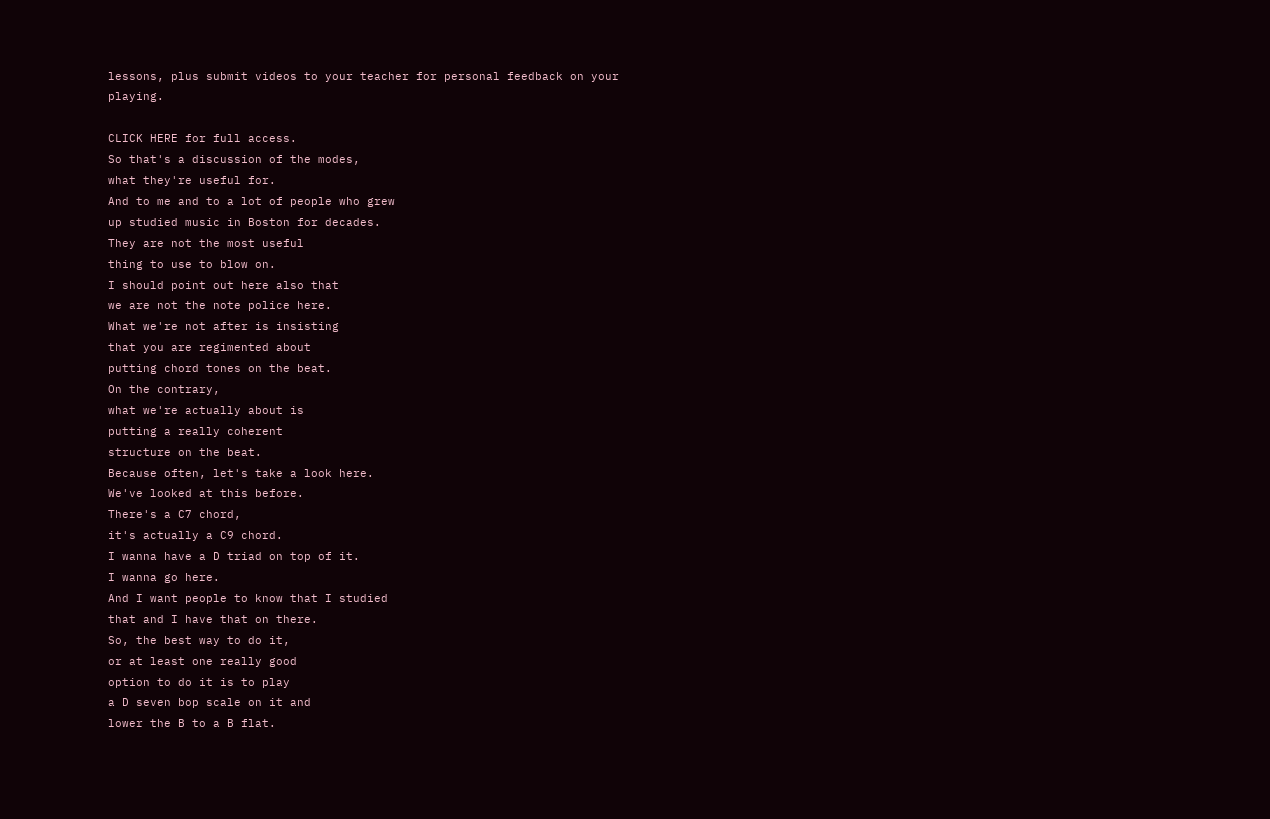lessons, plus submit videos to your teacher for personal feedback on your playing.

CLICK HERE for full access.
So that's a discussion of the modes,
what they're useful for.
And to me and to a lot of people who grew
up studied music in Boston for decades.
They are not the most useful
thing to use to blow on.
I should point out here also that
we are not the note police here.
What we're not after is insisting
that you are regimented about
putting chord tones on the beat.
On the contrary,
what we're actually about is
putting a really coherent
structure on the beat.
Because often, let's take a look here.
We've looked at this before.
There's a C7 chord,
it's actually a C9 chord.
I wanna have a D triad on top of it.
I wanna go here.
And I want people to know that I studied
that and I have that on there.
So, the best way to do it,
or at least one really good
option to do it is to play
a D seven bop scale on it and
lower the B to a B flat.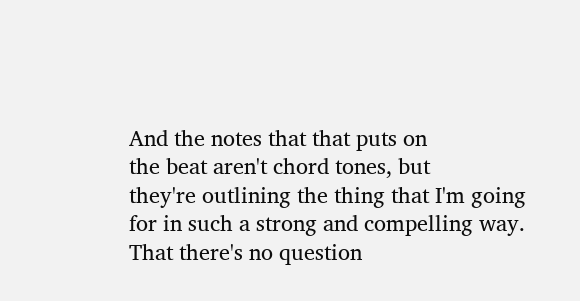And the notes that that puts on
the beat aren't chord tones, but
they're outlining the thing that I'm going
for in such a strong and compelling way.
That there's no question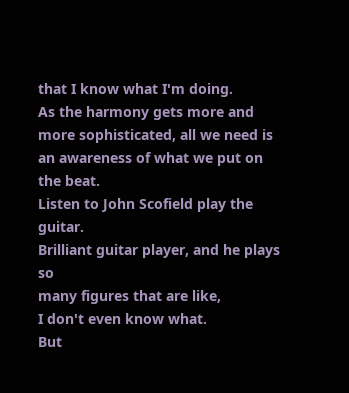that I know what I'm doing.
As the harmony gets more and
more sophisticated, all we need is
an awareness of what we put on the beat.
Listen to John Scofield play the guitar.
Brilliant guitar player, and he plays so
many figures that are like,
I don't even know what.
But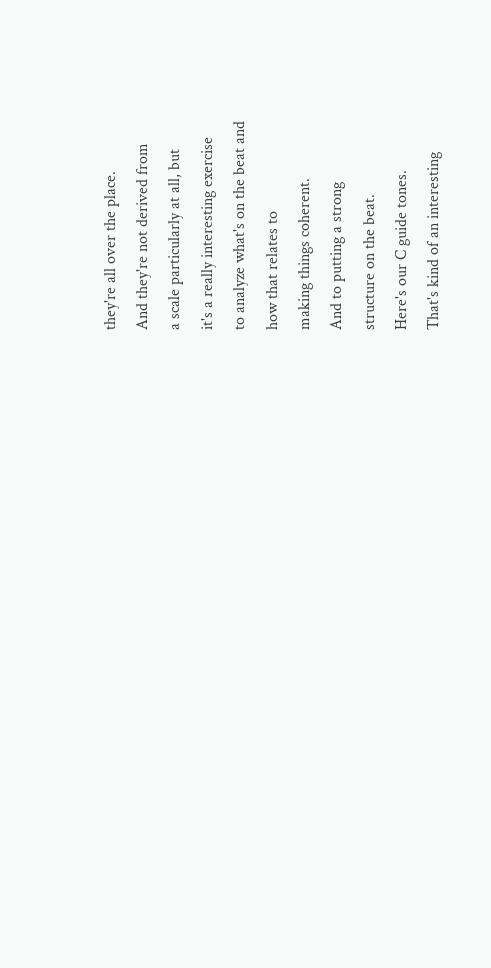they're all over the place.
And they're not derived from
a scale particularly at all, but
it's a really interesting exercise
to analyze what's on the beat and
how that relates to
making things coherent.
And to putting a strong
structure on the beat.
Here's our C guide tones.
That's kind of an interesting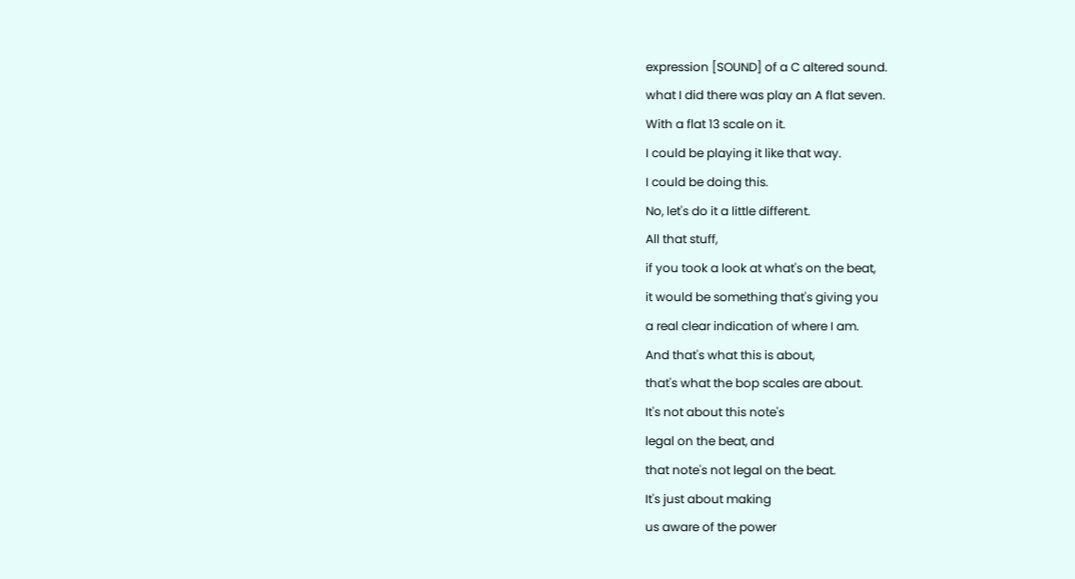expression [SOUND] of a C altered sound.
what I did there was play an A flat seven.
With a flat 13 scale on it.
I could be playing it like that way.
I could be doing this.
No, let's do it a little different.
All that stuff,
if you took a look at what's on the beat,
it would be something that's giving you
a real clear indication of where I am.
And that's what this is about,
that's what the bop scales are about.
It's not about this note's
legal on the beat, and
that note's not legal on the beat.
It's just about making
us aware of the power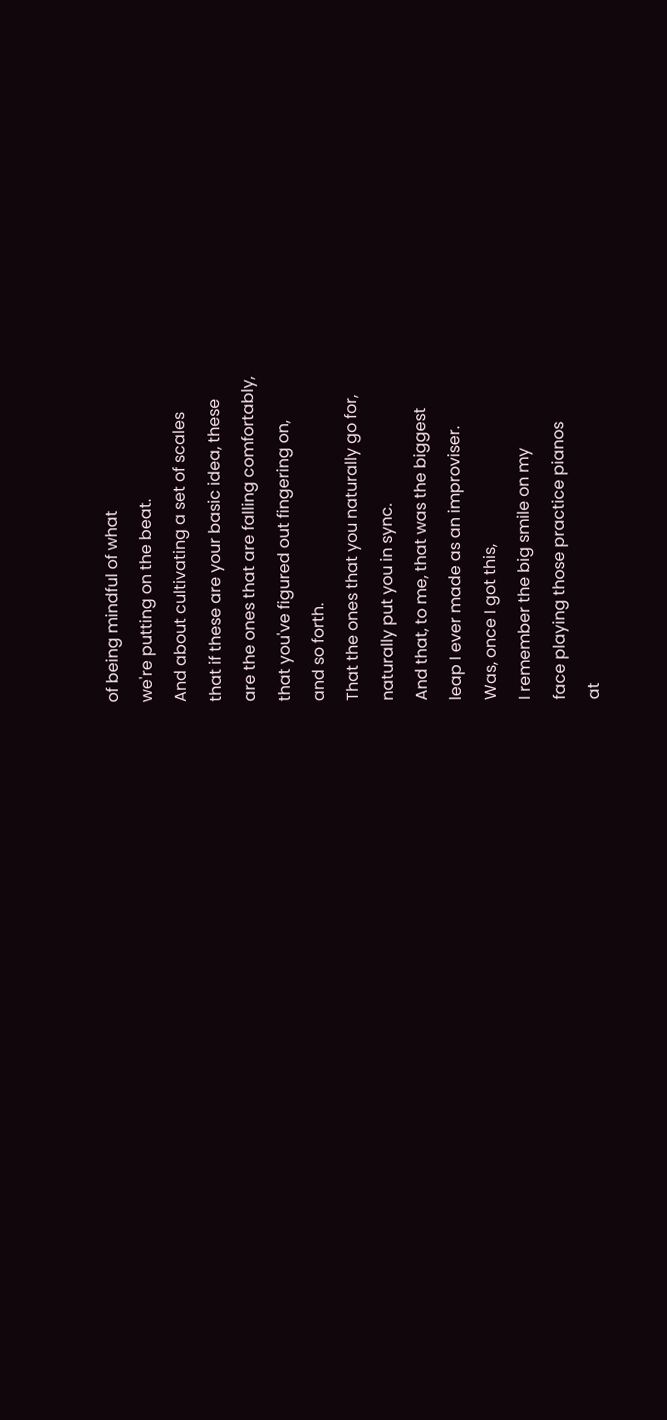of being mindful of what
we're putting on the beat.
And about cultivating a set of scales
that if these are your basic idea, these
are the ones that are falling comfortably,
that you've figured out fingering on,
and so forth.
That the ones that you naturally go for,
naturally put you in sync.
And that, to me, that was the biggest
leap I ever made as an improviser.
Was, once I got this,
I remember the big smile on my
face playing those practice pianos
at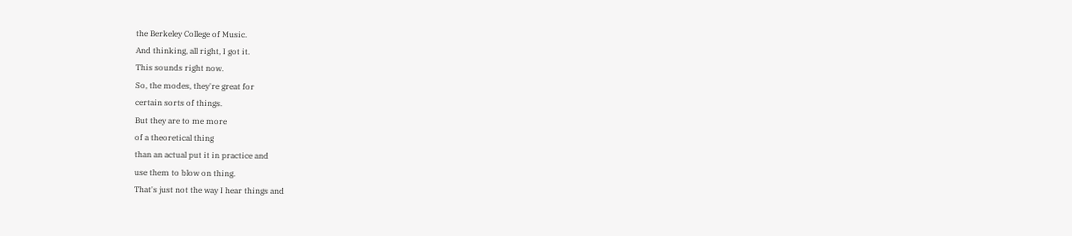the Berkeley College of Music.
And thinking, all right, I got it.
This sounds right now.
So, the modes, they're great for
certain sorts of things.
But they are to me more
of a theoretical thing
than an actual put it in practice and
use them to blow on thing.
That's just not the way I hear things and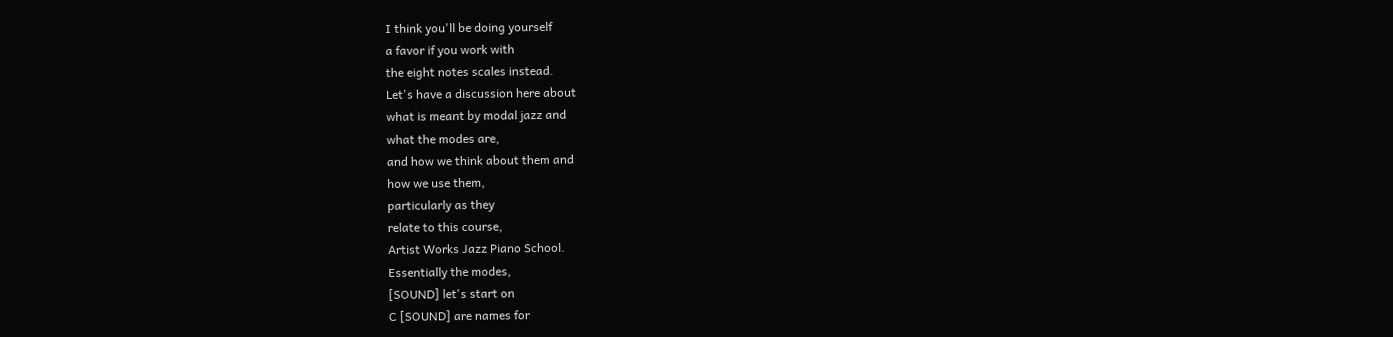I think you'll be doing yourself
a favor if you work with
the eight notes scales instead.
Let's have a discussion here about
what is meant by modal jazz and
what the modes are,
and how we think about them and
how we use them,
particularly as they
relate to this course,
Artist Works Jazz Piano School.
Essentially the modes,
[SOUND] let's start on
C [SOUND] are names for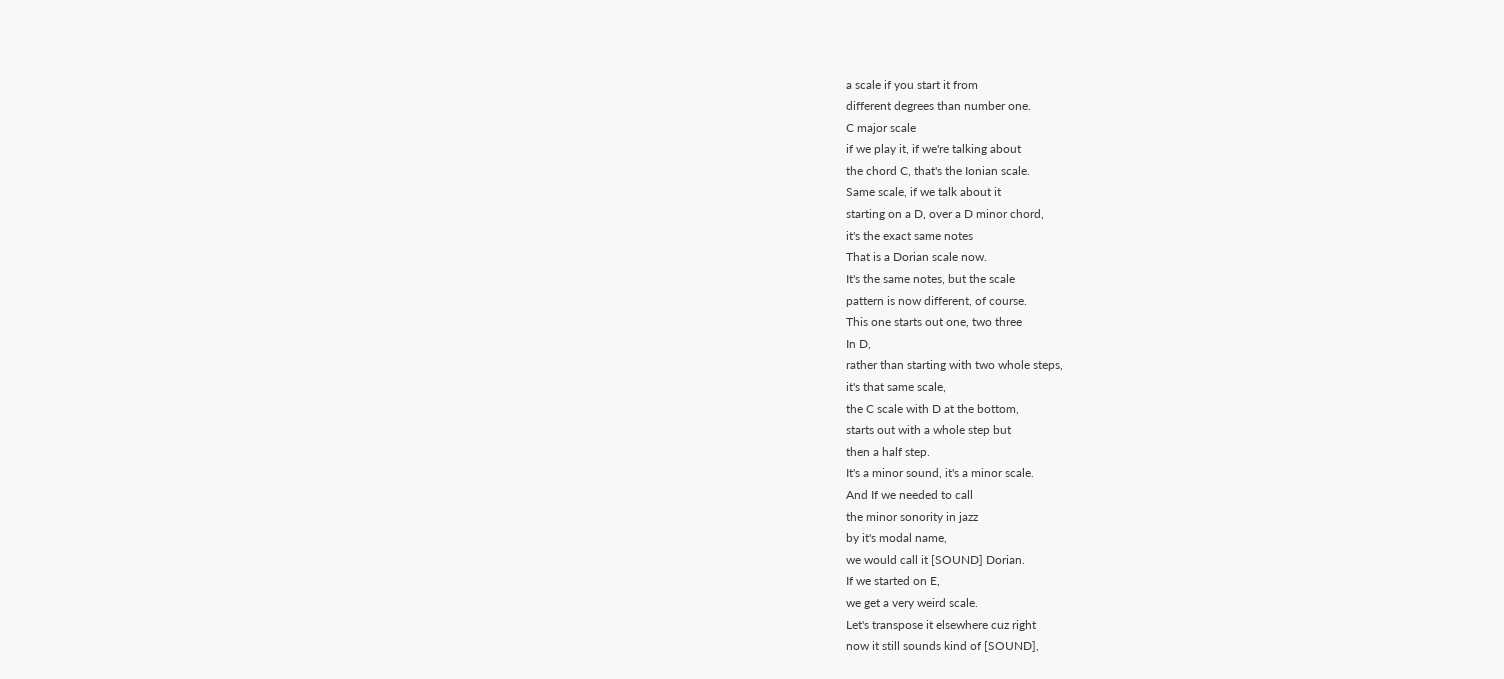a scale if you start it from
different degrees than number one.
C major scale
if we play it, if we're talking about
the chord C, that's the Ionian scale.
Same scale, if we talk about it
starting on a D, over a D minor chord,
it's the exact same notes
That is a Dorian scale now.
It's the same notes, but the scale
pattern is now different, of course.
This one starts out one, two three
In D,
rather than starting with two whole steps,
it's that same scale,
the C scale with D at the bottom,
starts out with a whole step but
then a half step.
It's a minor sound, it's a minor scale.
And If we needed to call
the minor sonority in jazz
by it's modal name,
we would call it [SOUND] Dorian.
If we started on E,
we get a very weird scale.
Let's transpose it elsewhere cuz right
now it still sounds kind of [SOUND],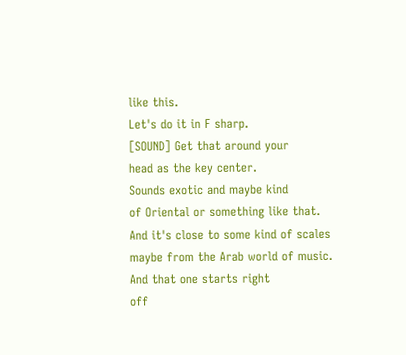like this.
Let's do it in F sharp.
[SOUND] Get that around your
head as the key center.
Sounds exotic and maybe kind
of Oriental or something like that.
And it's close to some kind of scales
maybe from the Arab world of music.
And that one starts right
off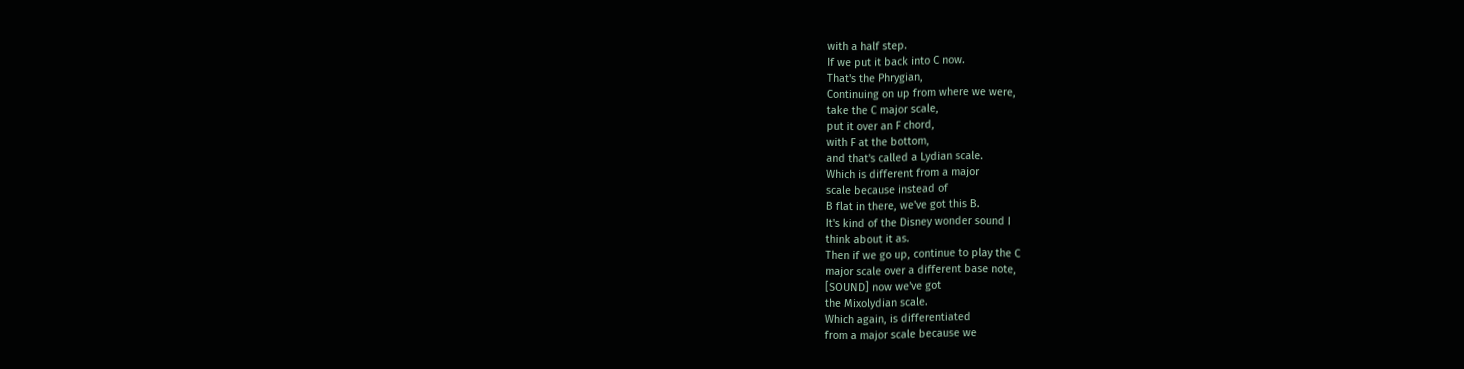with a half step.
If we put it back into C now.
That's the Phrygian,
Continuing on up from where we were,
take the C major scale,
put it over an F chord,
with F at the bottom,
and that's called a Lydian scale.
Which is different from a major
scale because instead of
B flat in there, we've got this B.
It's kind of the Disney wonder sound I
think about it as.
Then if we go up, continue to play the C
major scale over a different base note,
[SOUND] now we've got
the Mixolydian scale.
Which again, is differentiated
from a major scale because we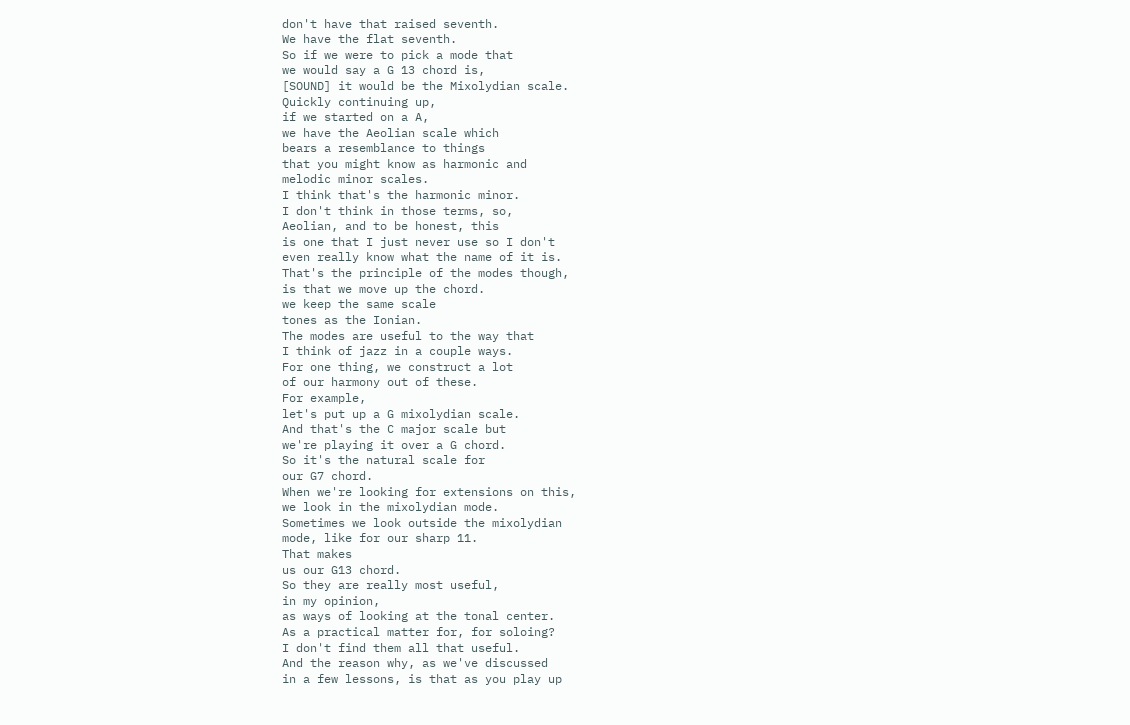don't have that raised seventh.
We have the flat seventh.
So if we were to pick a mode that
we would say a G 13 chord is,
[SOUND] it would be the Mixolydian scale.
Quickly continuing up,
if we started on a A,
we have the Aeolian scale which
bears a resemblance to things
that you might know as harmonic and
melodic minor scales.
I think that's the harmonic minor.
I don't think in those terms, so,
Aeolian, and to be honest, this
is one that I just never use so I don't
even really know what the name of it is.
That's the principle of the modes though,
is that we move up the chord.
we keep the same scale
tones as the Ionian.
The modes are useful to the way that
I think of jazz in a couple ways.
For one thing, we construct a lot
of our harmony out of these.
For example,
let's put up a G mixolydian scale.
And that's the C major scale but
we're playing it over a G chord.
So it's the natural scale for
our G7 chord.
When we're looking for extensions on this,
we look in the mixolydian mode.
Sometimes we look outside the mixolydian
mode, like for our sharp 11.
That makes
us our G13 chord.
So they are really most useful,
in my opinion,
as ways of looking at the tonal center.
As a practical matter for, for soloing?
I don't find them all that useful.
And the reason why, as we've discussed
in a few lessons, is that as you play up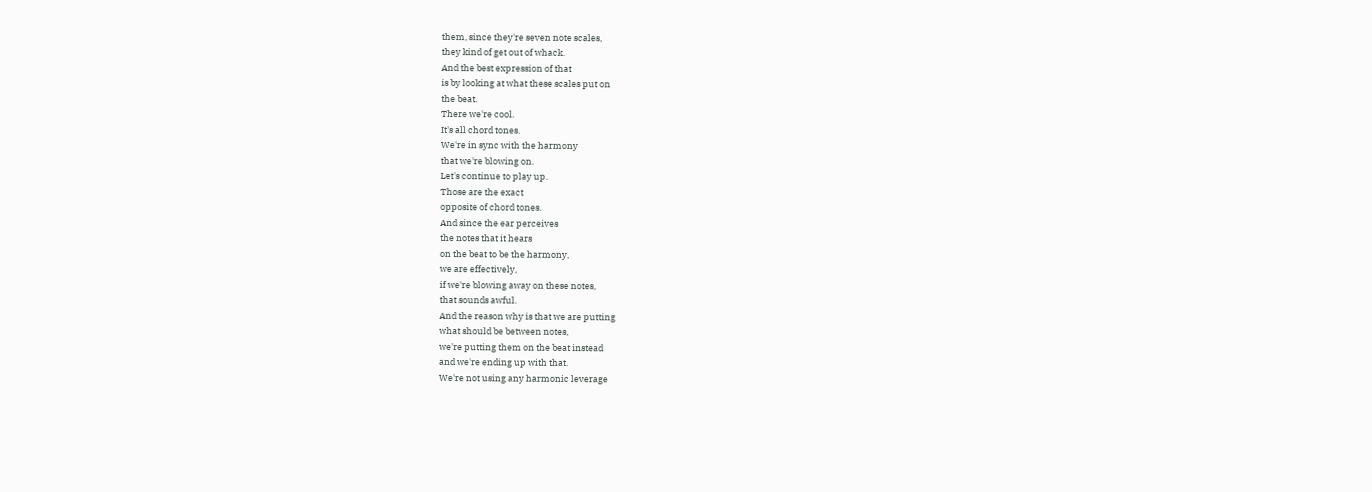them, since they're seven note scales,
they kind of get out of whack.
And the best expression of that
is by looking at what these scales put on
the beat.
There we're cool.
It's all chord tones.
We're in sync with the harmony
that we're blowing on.
Let's continue to play up.
Those are the exact
opposite of chord tones.
And since the ear perceives
the notes that it hears
on the beat to be the harmony,
we are effectively,
if we're blowing away on these notes,
that sounds awful.
And the reason why is that we are putting
what should be between notes,
we're putting them on the beat instead
and we're ending up with that.
We're not using any harmonic leverage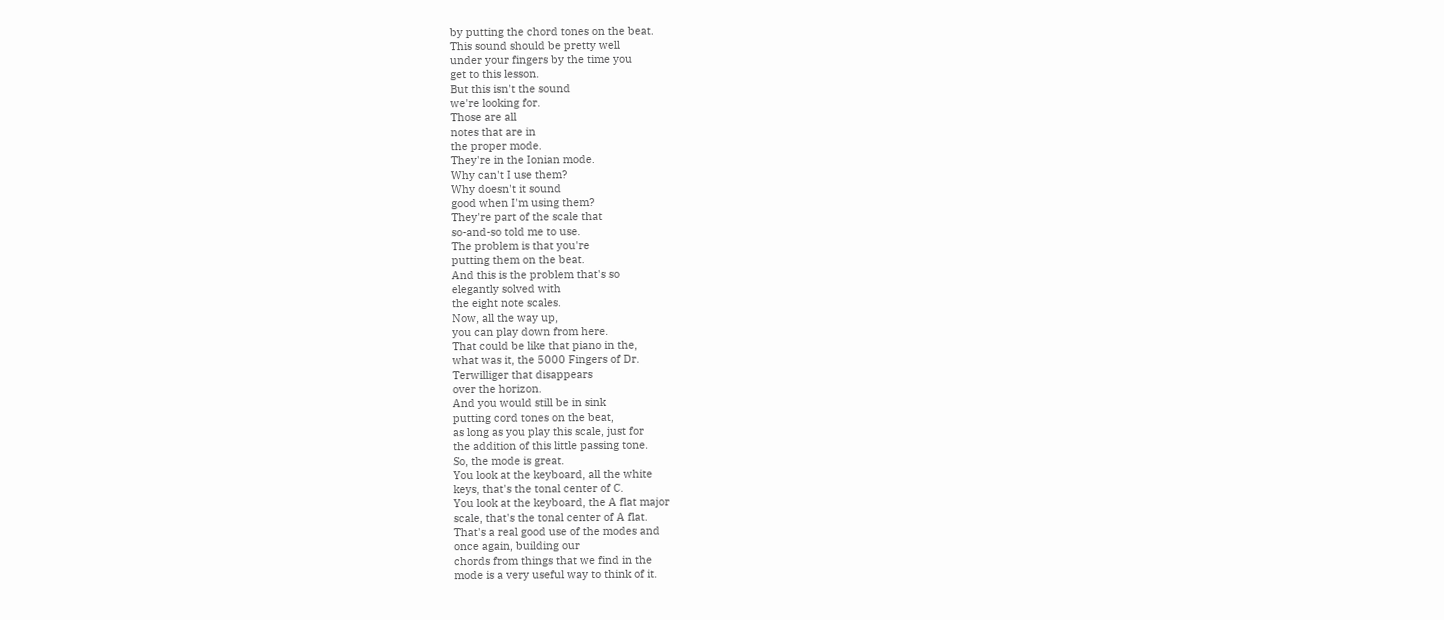by putting the chord tones on the beat.
This sound should be pretty well
under your fingers by the time you
get to this lesson.
But this isn't the sound
we're looking for.
Those are all
notes that are in
the proper mode.
They're in the Ionian mode.
Why can't I use them?
Why doesn't it sound
good when I'm using them?
They're part of the scale that
so-and-so told me to use.
The problem is that you're
putting them on the beat.
And this is the problem that's so
elegantly solved with
the eight note scales.
Now, all the way up,
you can play down from here.
That could be like that piano in the,
what was it, the 5000 Fingers of Dr.
Terwilliger that disappears
over the horizon.
And you would still be in sink
putting cord tones on the beat,
as long as you play this scale, just for
the addition of this little passing tone.
So, the mode is great.
You look at the keyboard, all the white
keys, that's the tonal center of C.
You look at the keyboard, the A flat major
scale, that's the tonal center of A flat.
That's a real good use of the modes and
once again, building our
chords from things that we find in the
mode is a very useful way to think of it.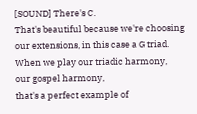[SOUND] There's C.
That's beautiful because we're choosing
our extensions, in this case a G triad.
When we play our triadic harmony,
our gospel harmony,
that's a perfect example of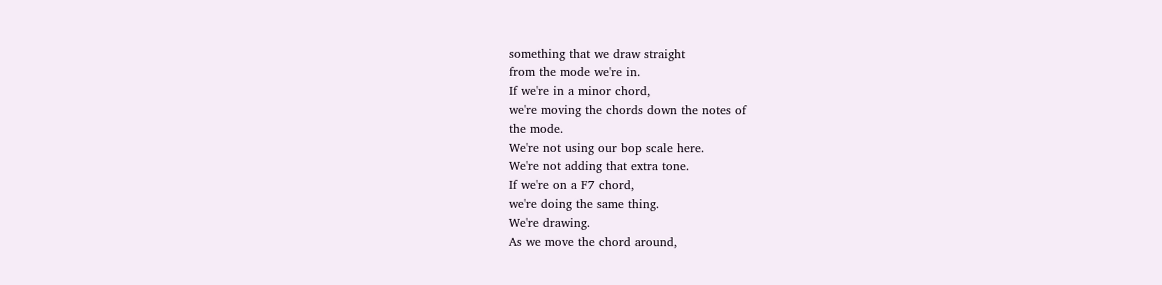something that we draw straight
from the mode we're in.
If we're in a minor chord,
we're moving the chords down the notes of
the mode.
We're not using our bop scale here.
We're not adding that extra tone.
If we're on a F7 chord,
we're doing the same thing.
We're drawing.
As we move the chord around,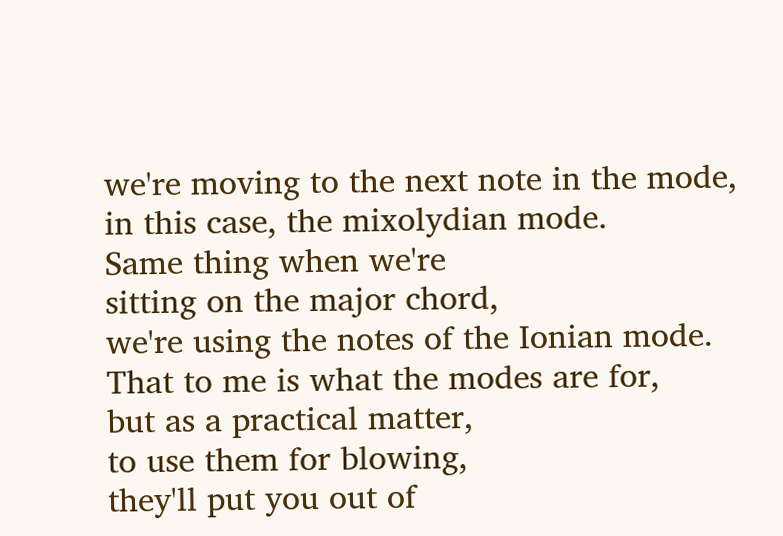we're moving to the next note in the mode,
in this case, the mixolydian mode.
Same thing when we're
sitting on the major chord,
we're using the notes of the Ionian mode.
That to me is what the modes are for,
but as a practical matter,
to use them for blowing,
they'll put you out of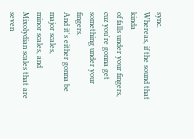sync.
Whereas, if the sound that kinda
of falls under your fingers,
cuz you're gonna get
something under your fingers.
And it's either gonna be major scales,
minor scales, and
Mixolydian scales that are seven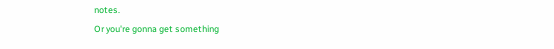notes.
Or you're gonna get something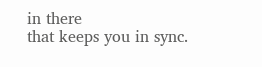in there
that keeps you in sync.